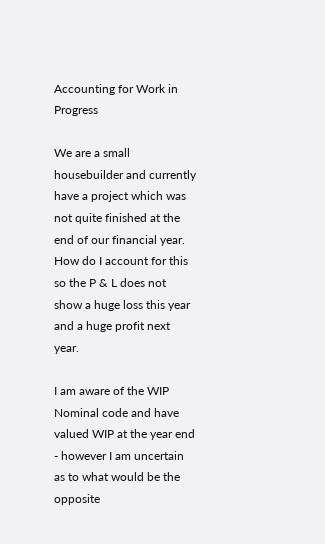Accounting for Work in Progress

We are a small housebuilder and currently have a project which was not quite finished at the end of our financial year. How do I account for this so the P & L does not show a huge loss this year and a huge profit next year.

I am aware of the WIP Nominal code and have valued WIP at the year end - however I am uncertain as to what would be the opposite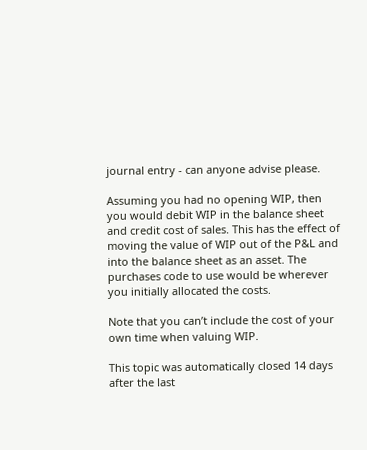journal entry - can anyone advise please.

Assuming you had no opening WIP, then you would debit WIP in the balance sheet and credit cost of sales. This has the effect of moving the value of WIP out of the P&L and into the balance sheet as an asset. The purchases code to use would be wherever you initially allocated the costs.

Note that you can’t include the cost of your own time when valuing WIP.

This topic was automatically closed 14 days after the last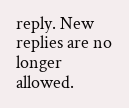reply. New replies are no longer allowed.